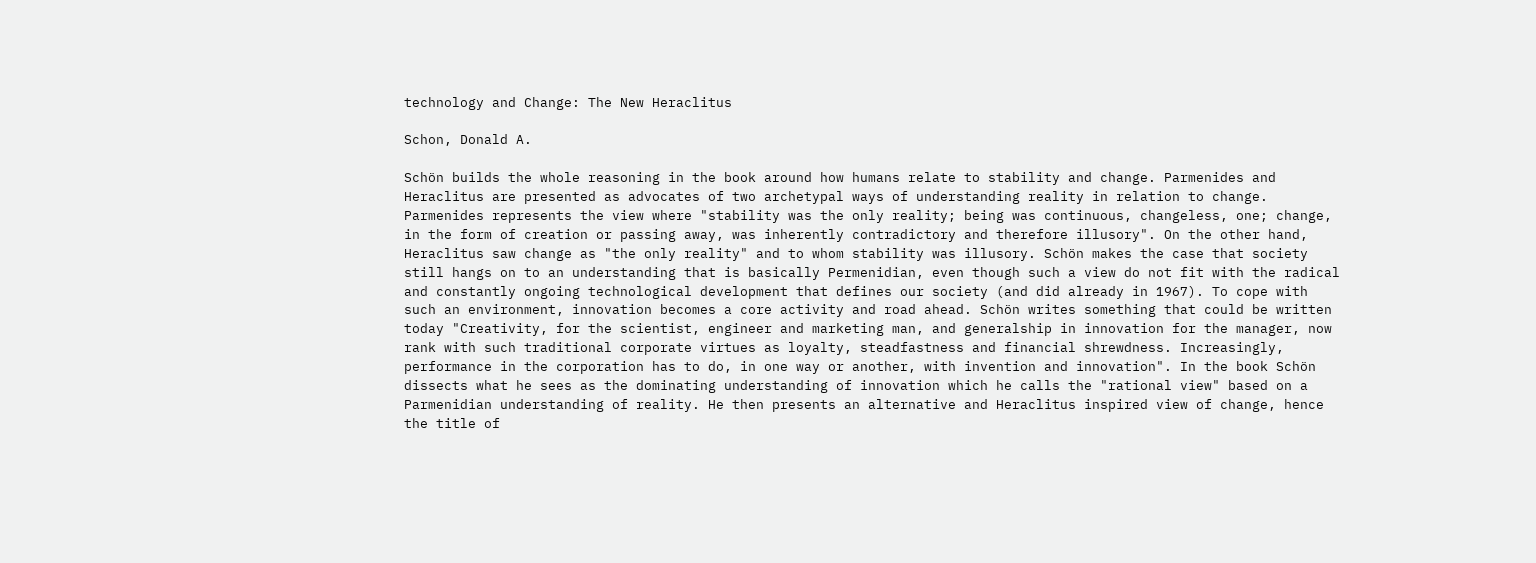technology and Change: The New Heraclitus

Schon, Donald A.

Schön builds the whole reasoning in the book around how humans relate to stability and change. Parmenides and Heraclitus are presented as advocates of two archetypal ways of understanding reality in relation to change. Parmenides represents the view where "stability was the only reality; being was continuous, changeless, one; change, in the form of creation or passing away, was inherently contradictory and therefore illusory". On the other hand, Heraclitus saw change as "the only reality" and to whom stability was illusory. Schön makes the case that society still hangs on to an understanding that is basically Permenidian, even though such a view do not fit with the radical and constantly ongoing technological development that defines our society (and did already in 1967). To cope with such an environment, innovation becomes a core activity and road ahead. Schön writes something that could be written today "Creativity, for the scientist, engineer and marketing man, and generalship in innovation for the manager, now rank with such traditional corporate virtues as loyalty, steadfastness and financial shrewdness. Increasingly, performance in the corporation has to do, in one way or another, with invention and innovation". In the book Schön dissects what he sees as the dominating understanding of innovation which he calls the "rational view" based on a Parmenidian understanding of reality. He then presents an alternative and Heraclitus inspired view of change, hence the title of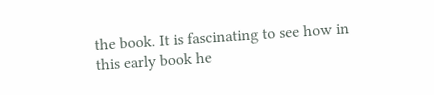the book. It is fascinating to see how in this early book he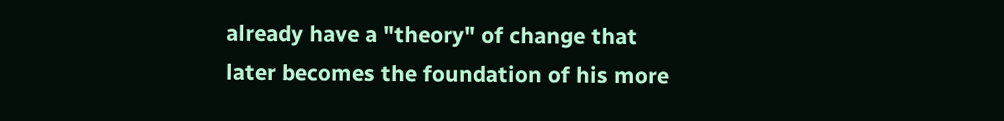already have a "theory" of change that later becomes the foundation of his more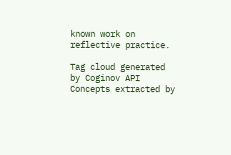known work on reflective practice.

Tag cloud generated by Coginov API
Concepts extracted by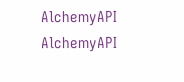AlchemyAPI AlchemyAPI